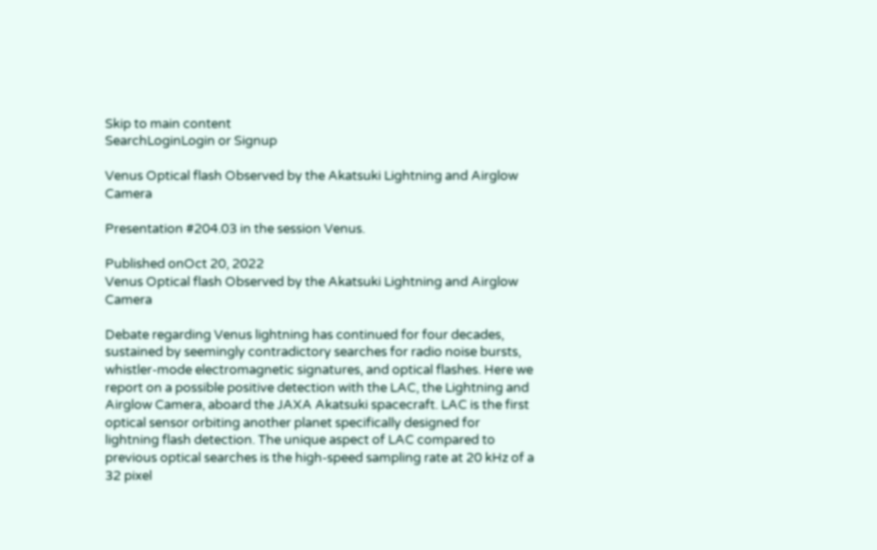Skip to main content
SearchLoginLogin or Signup

Venus Optical flash Observed by the Akatsuki Lightning and Airglow Camera

Presentation #204.03 in the session Venus.

Published onOct 20, 2022
Venus Optical flash Observed by the Akatsuki Lightning and Airglow Camera

Debate regarding Venus lightning has continued for four decades, sustained by seemingly contradictory searches for radio noise bursts, whistler-mode electromagnetic signatures, and optical flashes. Here we report on a possible positive detection with the LAC, the Lightning and Airglow Camera, aboard the JAXA Akatsuki spacecraft. LAC is the first optical sensor orbiting another planet specifically designed for lightning flash detection. The unique aspect of LAC compared to previous optical searches is the high-speed sampling rate at 20 kHz of a 32 pixel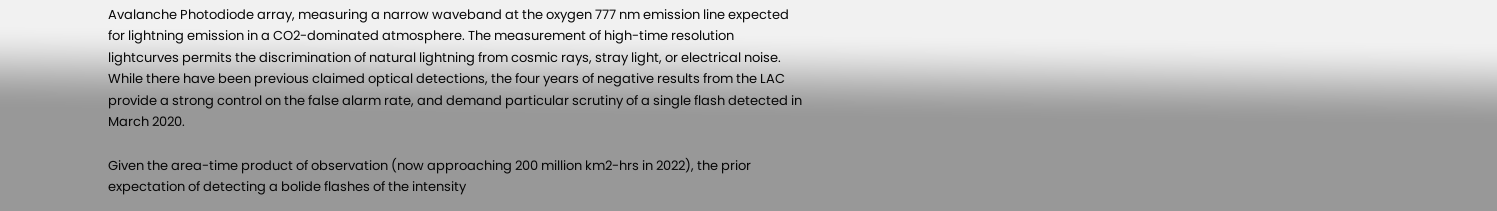Avalanche Photodiode array, measuring a narrow waveband at the oxygen 777 nm emission line expected for lightning emission in a CO2-dominated atmosphere. The measurement of high-time resolution lightcurves permits the discrimination of natural lightning from cosmic rays, stray light, or electrical noise. While there have been previous claimed optical detections, the four years of negative results from the LAC provide a strong control on the false alarm rate, and demand particular scrutiny of a single flash detected in March 2020.

Given the area-time product of observation (now approaching 200 million km2-hrs in 2022), the prior expectation of detecting a bolide flashes of the intensity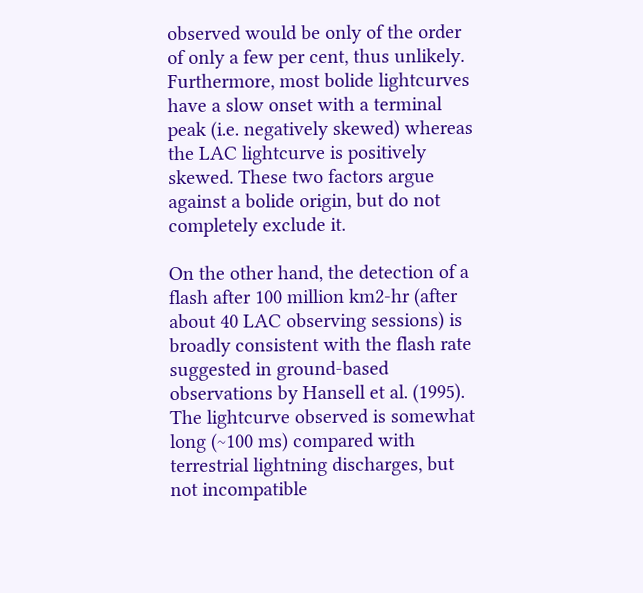observed would be only of the order of only a few per cent, thus unlikely. Furthermore, most bolide lightcurves have a slow onset with a terminal peak (i.e. negatively skewed) whereas the LAC lightcurve is positively skewed. These two factors argue against a bolide origin, but do not completely exclude it.

On the other hand, the detection of a flash after 100 million km2-hr (after about 40 LAC observing sessions) is broadly consistent with the flash rate suggested in ground-based observations by Hansell et al. (1995). The lightcurve observed is somewhat long (~100 ms) compared with terrestrial lightning discharges, but not incompatible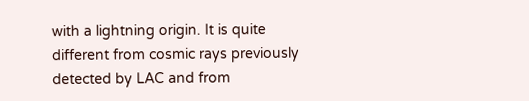with a lightning origin. It is quite different from cosmic rays previously detected by LAC and from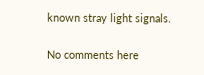known stray light signals.

No comments here